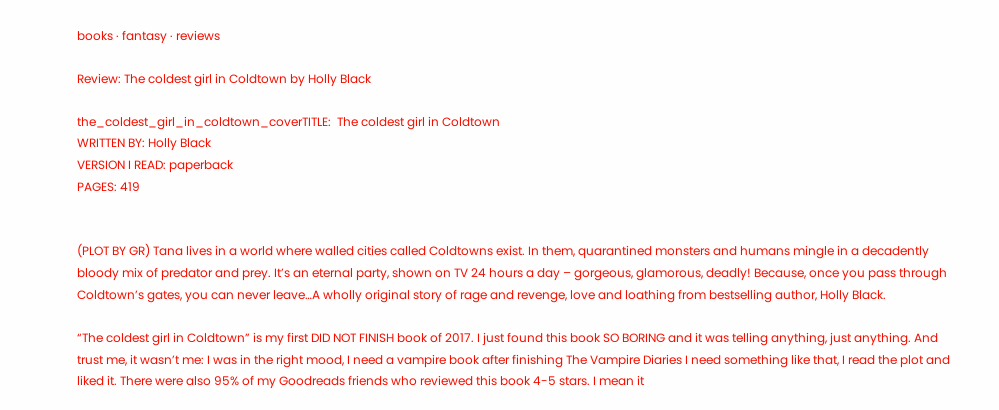books · fantasy · reviews

Review: The coldest girl in Coldtown by Holly Black

the_coldest_girl_in_coldtown_coverTITLE:  The coldest girl in Coldtown
WRITTEN BY: Holly Black
VERSION I READ: paperback
PAGES: 419


(PLOT BY GR) Tana lives in a world where walled cities called Coldtowns exist. In them, quarantined monsters and humans mingle in a decadently bloody mix of predator and prey. It’s an eternal party, shown on TV 24 hours a day – gorgeous, glamorous, deadly! Because, once you pass through Coldtown’s gates, you can never leave…A wholly original story of rage and revenge, love and loathing from bestselling author, Holly Black.

“The coldest girl in Coldtown” is my first DID NOT FINISH book of 2017. I just found this book SO BORING and it was telling anything, just anything. And trust me, it wasn’t me: I was in the right mood, I need a vampire book after finishing The Vampire Diaries I need something like that, I read the plot and liked it. There were also 95% of my Goodreads friends who reviewed this book 4-5 stars. I mean it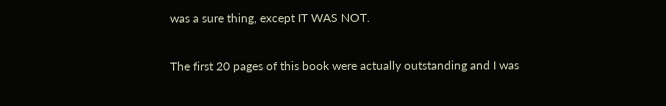was a sure thing, except IT WAS NOT.

The first 20 pages of this book were actually outstanding and I was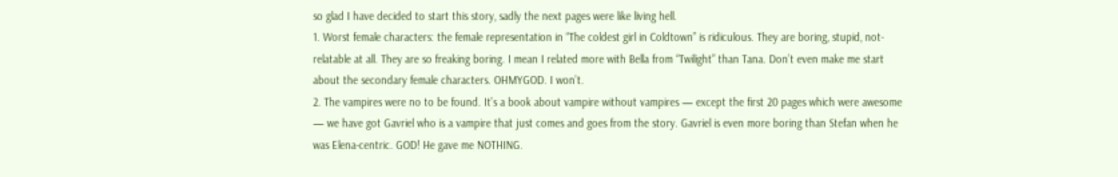so glad I have decided to start this story, sadly the next pages were like living hell.
1. Worst female characters: the female representation in “The coldest girl in Coldtown” is ridiculous. They are boring, stupid, not-relatable at all. They are so freaking boring. I mean I related more with Bella from “Twilight” than Tana. Don’t even make me start about the secondary female characters. OHMYGOD. I won’t.
2. The vampires were no to be found. It’s a book about vampire without vampires — except the first 20 pages which were awesome — we have got Gavriel who is a vampire that just comes and goes from the story. Gavriel is even more boring than Stefan when he was Elena-centric. GOD! He gave me NOTHING.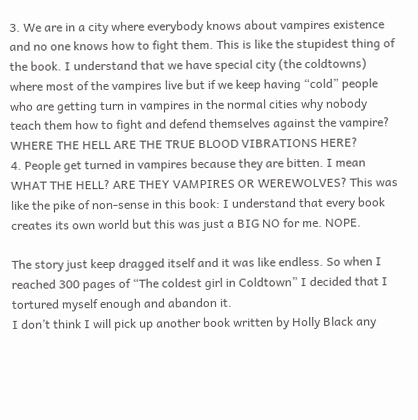3. We are in a city where everybody knows about vampires existence and no one knows how to fight them. This is like the stupidest thing of the book. I understand that we have special city (the coldtowns) where most of the vampires live but if we keep having “cold” people who are getting turn in vampires in the normal cities why nobody teach them how to fight and defend themselves against the vampire? WHERE THE HELL ARE THE TRUE BLOOD VIBRATIONS HERE?
4. People get turned in vampires because they are bitten. I mean WHAT THE HELL? ARE THEY VAMPIRES OR WEREWOLVES? This was like the pike of non-sense in this book: I understand that every book creates its own world but this was just a BIG NO for me. NOPE.

The story just keep dragged itself and it was like endless. So when I reached 300 pages of “The coldest girl in Coldtown” I decided that I tortured myself enough and abandon it.
I don’t think I will pick up another book written by Holly Black any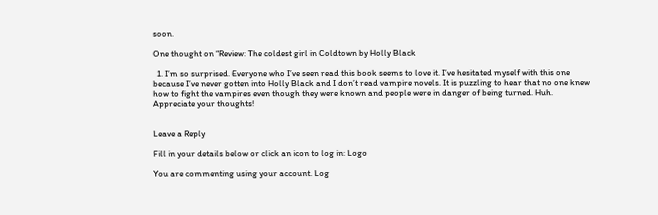soon.

One thought on “Review: The coldest girl in Coldtown by Holly Black

  1. I’m so surprised. Everyone who I’ve seen read this book seems to love it. I’ve hesitated myself with this one because I’ve never gotten into Holly Black and I don’t read vampire novels. It is puzzling to hear that no one knew how to fight the vampires even though they were known and people were in danger of being turned. Huh. Appreciate your thoughts!


Leave a Reply

Fill in your details below or click an icon to log in: Logo

You are commenting using your account. Log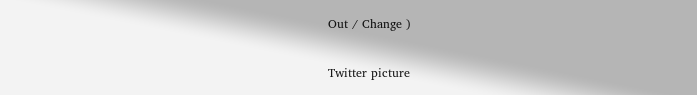Out / Change )

Twitter picture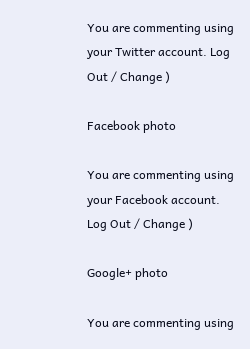You are commenting using your Twitter account. Log Out / Change )

Facebook photo

You are commenting using your Facebook account. Log Out / Change )

Google+ photo

You are commenting using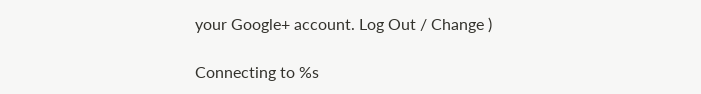your Google+ account. Log Out / Change )

Connecting to %s